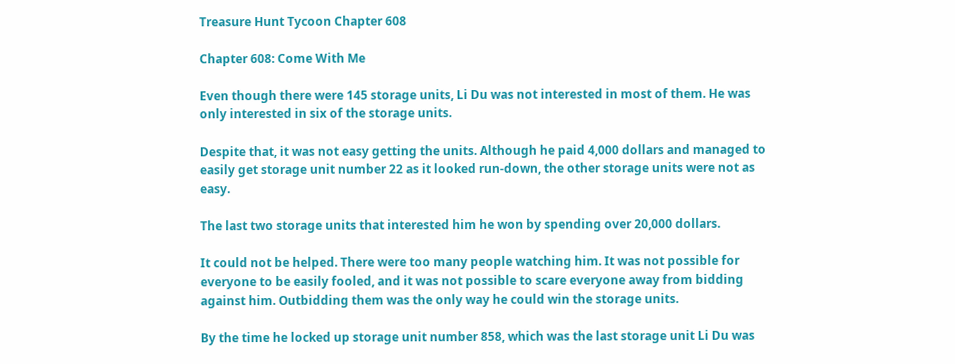Treasure Hunt Tycoon Chapter 608

Chapter 608: Come With Me

Even though there were 145 storage units, Li Du was not interested in most of them. He was only interested in six of the storage units.

Despite that, it was not easy getting the units. Although he paid 4,000 dollars and managed to easily get storage unit number 22 as it looked run-down, the other storage units were not as easy.

The last two storage units that interested him he won by spending over 20,000 dollars.

It could not be helped. There were too many people watching him. It was not possible for everyone to be easily fooled, and it was not possible to scare everyone away from bidding against him. Outbidding them was the only way he could win the storage units.

By the time he locked up storage unit number 858, which was the last storage unit Li Du was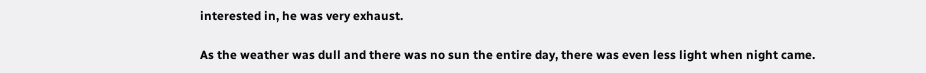interested in, he was very exhaust.

As the weather was dull and there was no sun the entire day, there was even less light when night came.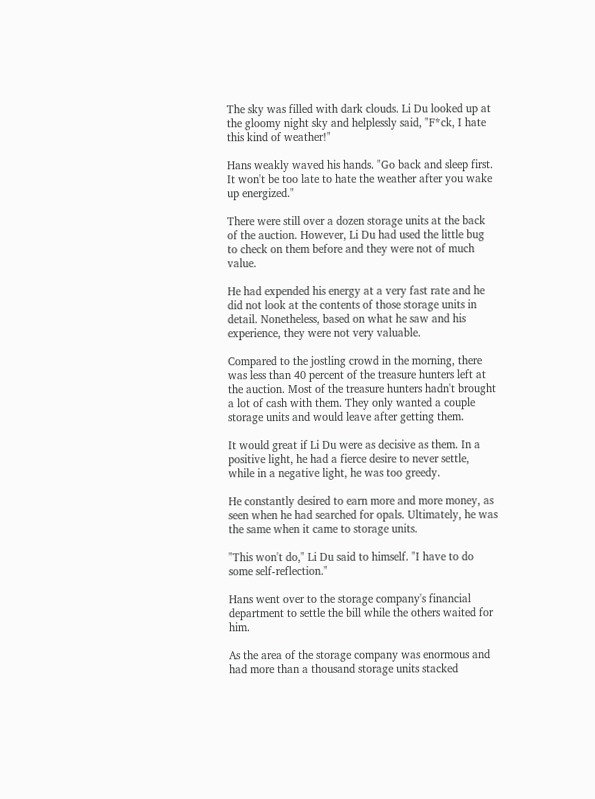The sky was filled with dark clouds. Li Du looked up at the gloomy night sky and helplessly said, "F*ck, I hate this kind of weather!"

Hans weakly waved his hands. "Go back and sleep first. It won't be too late to hate the weather after you wake up energized."

There were still over a dozen storage units at the back of the auction. However, Li Du had used the little bug to check on them before and they were not of much value.

He had expended his energy at a very fast rate and he did not look at the contents of those storage units in detail. Nonetheless, based on what he saw and his experience, they were not very valuable.

Compared to the jostling crowd in the morning, there was less than 40 percent of the treasure hunters left at the auction. Most of the treasure hunters hadn't brought a lot of cash with them. They only wanted a couple storage units and would leave after getting them.

It would great if Li Du were as decisive as them. In a positive light, he had a fierce desire to never settle, while in a negative light, he was too greedy.

He constantly desired to earn more and more money, as seen when he had searched for opals. Ultimately, he was the same when it came to storage units.

"This won't do," Li Du said to himself. "I have to do some self-reflection."

Hans went over to the storage company's financial department to settle the bill while the others waited for him.

As the area of the storage company was enormous and had more than a thousand storage units stacked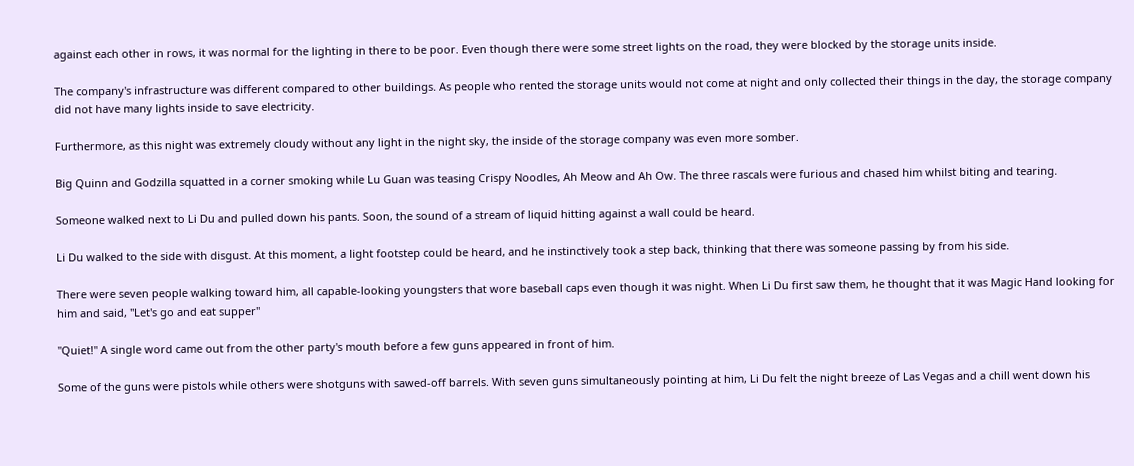against each other in rows, it was normal for the lighting in there to be poor. Even though there were some street lights on the road, they were blocked by the storage units inside.

The company's infrastructure was different compared to other buildings. As people who rented the storage units would not come at night and only collected their things in the day, the storage company did not have many lights inside to save electricity.

Furthermore, as this night was extremely cloudy without any light in the night sky, the inside of the storage company was even more somber.

Big Quinn and Godzilla squatted in a corner smoking while Lu Guan was teasing Crispy Noodles, Ah Meow and Ah Ow. The three rascals were furious and chased him whilst biting and tearing.

Someone walked next to Li Du and pulled down his pants. Soon, the sound of a stream of liquid hitting against a wall could be heard.

Li Du walked to the side with disgust. At this moment, a light footstep could be heard, and he instinctively took a step back, thinking that there was someone passing by from his side.

There were seven people walking toward him, all capable-looking youngsters that wore baseball caps even though it was night. When Li Du first saw them, he thought that it was Magic Hand looking for him and said, "Let's go and eat supper"

"Quiet!" A single word came out from the other party's mouth before a few guns appeared in front of him.

Some of the guns were pistols while others were shotguns with sawed-off barrels. With seven guns simultaneously pointing at him, Li Du felt the night breeze of Las Vegas and a chill went down his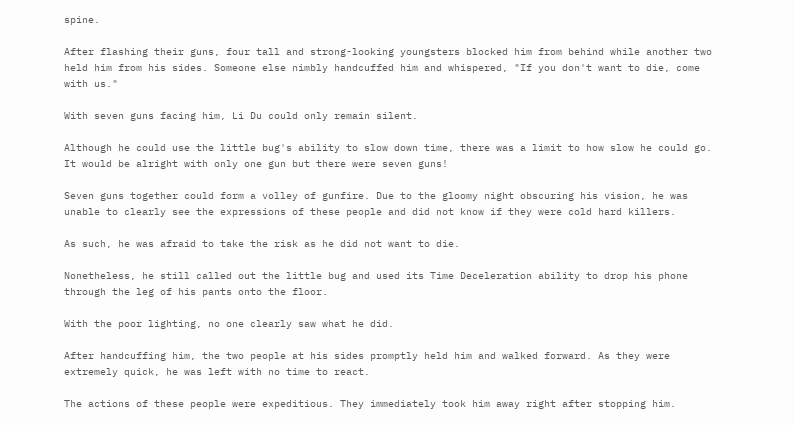spine.

After flashing their guns, four tall and strong-looking youngsters blocked him from behind while another two held him from his sides. Someone else nimbly handcuffed him and whispered, "If you don't want to die, come with us."

With seven guns facing him, Li Du could only remain silent.

Although he could use the little bug's ability to slow down time, there was a limit to how slow he could go. It would be alright with only one gun but there were seven guns!

Seven guns together could form a volley of gunfire. Due to the gloomy night obscuring his vision, he was unable to clearly see the expressions of these people and did not know if they were cold hard killers.

As such, he was afraid to take the risk as he did not want to die.

Nonetheless, he still called out the little bug and used its Time Deceleration ability to drop his phone through the leg of his pants onto the floor.

With the poor lighting, no one clearly saw what he did.

After handcuffing him, the two people at his sides promptly held him and walked forward. As they were extremely quick, he was left with no time to react.

The actions of these people were expeditious. They immediately took him away right after stopping him.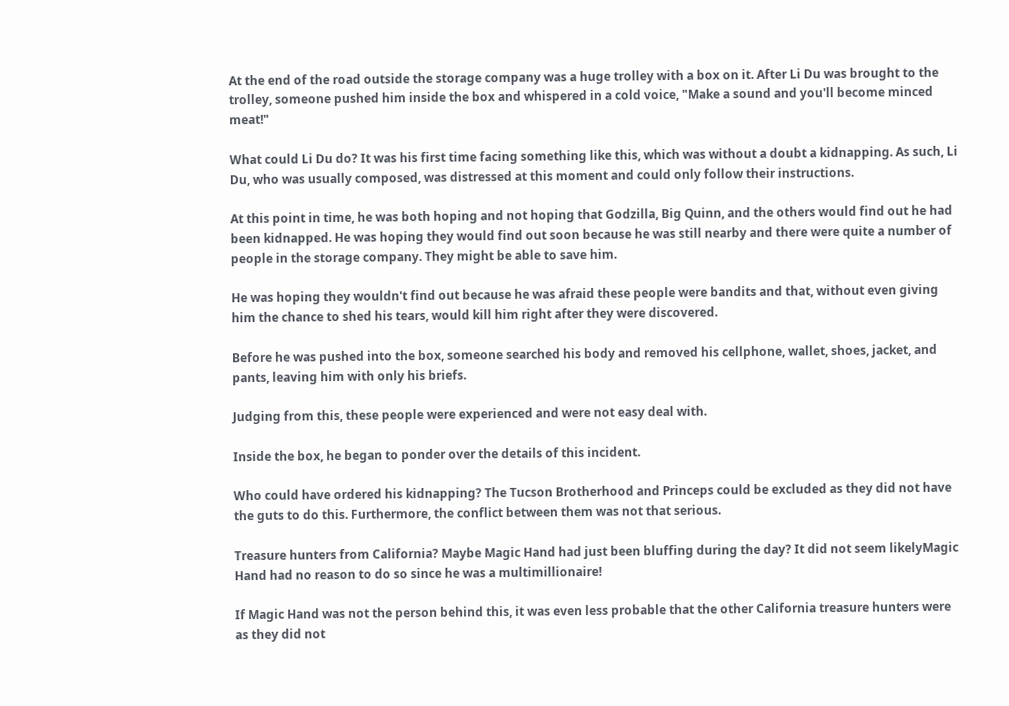At the end of the road outside the storage company was a huge trolley with a box on it. After Li Du was brought to the trolley, someone pushed him inside the box and whispered in a cold voice, "Make a sound and you'll become minced meat!"

What could Li Du do? It was his first time facing something like this, which was without a doubt a kidnapping. As such, Li Du, who was usually composed, was distressed at this moment and could only follow their instructions.

At this point in time, he was both hoping and not hoping that Godzilla, Big Quinn, and the others would find out he had been kidnapped. He was hoping they would find out soon because he was still nearby and there were quite a number of people in the storage company. They might be able to save him.

He was hoping they wouldn't find out because he was afraid these people were bandits and that, without even giving him the chance to shed his tears, would kill him right after they were discovered.

Before he was pushed into the box, someone searched his body and removed his cellphone, wallet, shoes, jacket, and pants, leaving him with only his briefs.

Judging from this, these people were experienced and were not easy deal with.

Inside the box, he began to ponder over the details of this incident.

Who could have ordered his kidnapping? The Tucson Brotherhood and Princeps could be excluded as they did not have the guts to do this. Furthermore, the conflict between them was not that serious.

Treasure hunters from California? Maybe Magic Hand had just been bluffing during the day? It did not seem likelyMagic Hand had no reason to do so since he was a multimillionaire!

If Magic Hand was not the person behind this, it was even less probable that the other California treasure hunters were as they did not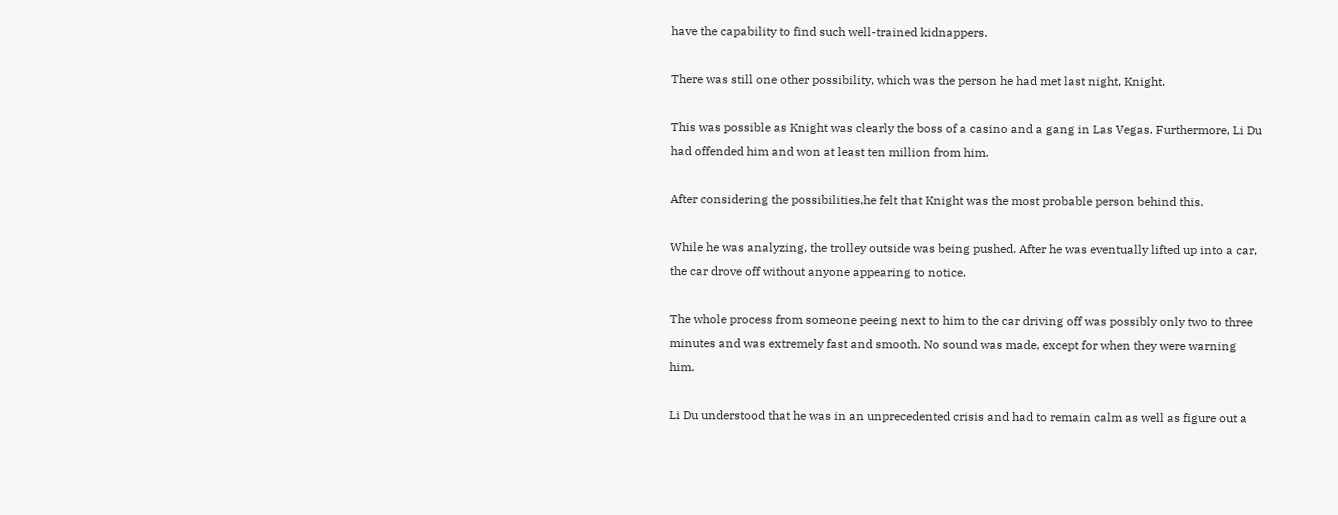have the capability to find such well-trained kidnappers.

There was still one other possibility, which was the person he had met last night, Knight.

This was possible as Knight was clearly the boss of a casino and a gang in Las Vegas. Furthermore, Li Du had offended him and won at least ten million from him.

After considering the possibilities,he felt that Knight was the most probable person behind this.

While he was analyzing, the trolley outside was being pushed. After he was eventually lifted up into a car, the car drove off without anyone appearing to notice.

The whole process from someone peeing next to him to the car driving off was possibly only two to three minutes and was extremely fast and smooth. No sound was made, except for when they were warning him.

Li Du understood that he was in an unprecedented crisis and had to remain calm as well as figure out a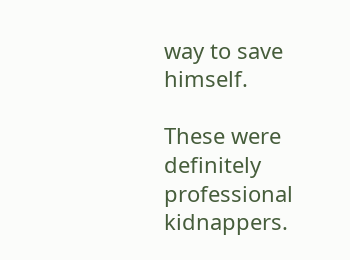way to save himself.

These were definitely professional kidnappers.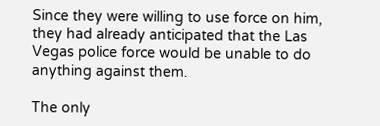Since they were willing to use force on him, they had already anticipated that the Las Vegas police force would be unable to do anything against them.

The only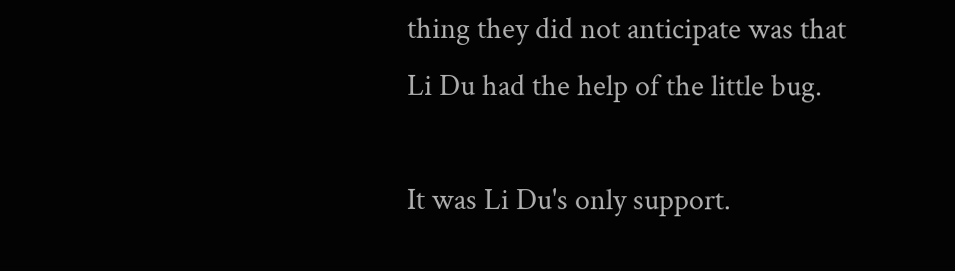thing they did not anticipate was that Li Du had the help of the little bug.

It was Li Du's only support.